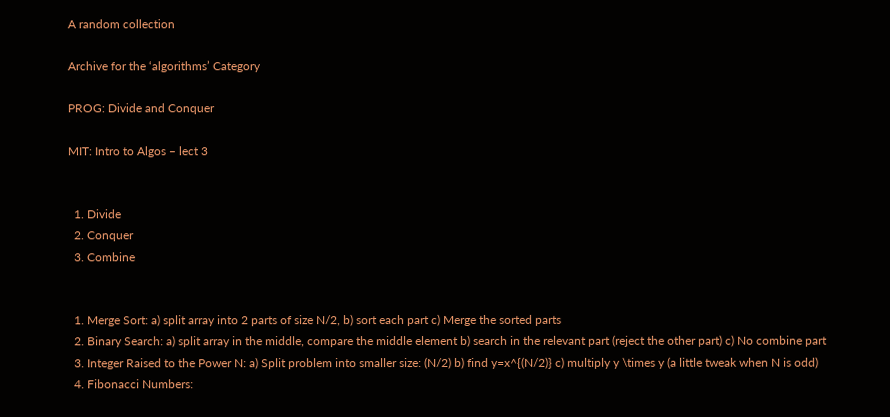A random collection

Archive for the ‘algorithms’ Category

PROG: Divide and Conquer

MIT: Intro to Algos – lect 3


  1. Divide
  2. Conquer
  3. Combine


  1. Merge Sort: a) split array into 2 parts of size N/2, b) sort each part c) Merge the sorted parts
  2. Binary Search: a) split array in the middle, compare the middle element b) search in the relevant part (reject the other part) c) No combine part
  3. Integer Raised to the Power N: a) Split problem into smaller size: (N/2) b) find y=x^{(N/2)} c) multiply y \times y (a little tweak when N is odd)
  4. Fibonacci Numbers: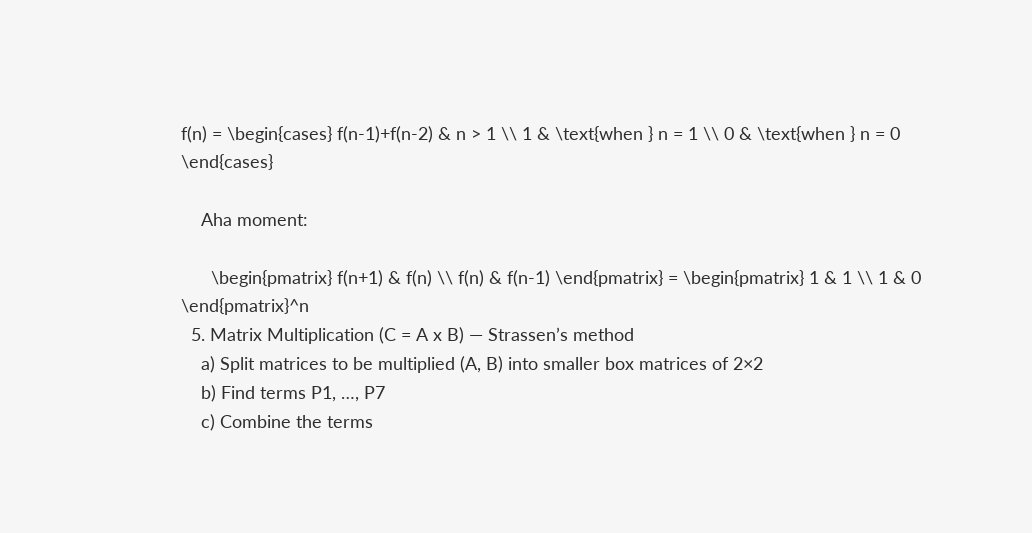f(n) = \begin{cases} f(n-1)+f(n-2) & n > 1 \\ 1 & \text{when } n = 1 \\ 0 & \text{when } n = 0 \end{cases}

    Aha moment:

      \begin{pmatrix} f(n+1) & f(n) \\ f(n) & f(n-1) \end{pmatrix} = \begin{pmatrix} 1 & 1 \\ 1 & 0 \end{pmatrix}^n
  5. Matrix Multiplication (C = A x B) — Strassen’s method
    a) Split matrices to be multiplied (A, B) into smaller box matrices of 2×2
    b) Find terms P1, …, P7
    c) Combine the terms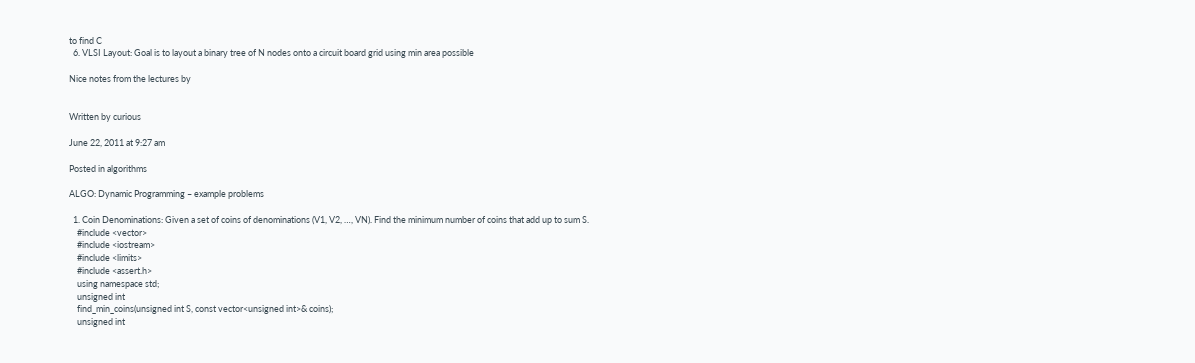to find C
  6. VLSI Layout: Goal is to layout a binary tree of N nodes onto a circuit board grid using min area possible

Nice notes from the lectures by


Written by curious

June 22, 2011 at 9:27 am

Posted in algorithms

ALGO: Dynamic Programming – example problems

  1. Coin Denominations: Given a set of coins of denominations (V1, V2, …, VN). Find the minimum number of coins that add up to sum S.
    #include <vector>
    #include <iostream>
    #include <limits>
    #include <assert.h>
    using namespace std;
    unsigned int
    find_min_coins(unsigned int S, const vector<unsigned int>& coins);
    unsigned int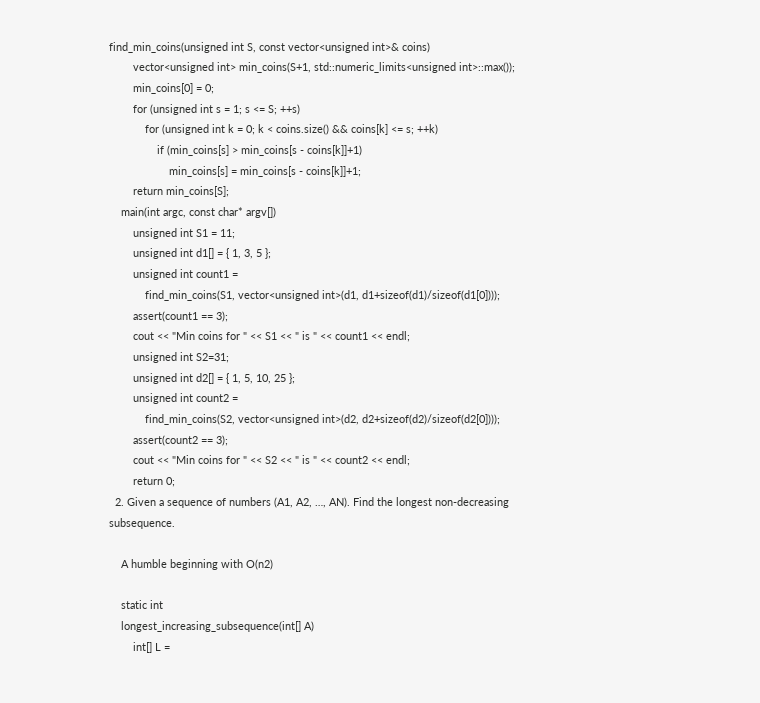find_min_coins(unsigned int S, const vector<unsigned int>& coins)
        vector<unsigned int> min_coins(S+1, std::numeric_limits<unsigned int>::max());
        min_coins[0] = 0;
        for (unsigned int s = 1; s <= S; ++s)
            for (unsigned int k = 0; k < coins.size() && coins[k] <= s; ++k)
                if (min_coins[s] > min_coins[s - coins[k]]+1)
                    min_coins[s] = min_coins[s - coins[k]]+1;
        return min_coins[S];
    main(int argc, const char* argv[])
        unsigned int S1 = 11;
        unsigned int d1[] = { 1, 3, 5 };
        unsigned int count1 =
            find_min_coins(S1, vector<unsigned int>(d1, d1+sizeof(d1)/sizeof(d1[0])));
        assert(count1 == 3);
        cout << "Min coins for " << S1 << " is " << count1 << endl;
        unsigned int S2=31;
        unsigned int d2[] = { 1, 5, 10, 25 };
        unsigned int count2 =
            find_min_coins(S2, vector<unsigned int>(d2, d2+sizeof(d2)/sizeof(d2[0])));
        assert(count2 == 3);
        cout << "Min coins for " << S2 << " is " << count2 << endl;
        return 0;
  2. Given a sequence of numbers (A1, A2, …, AN). Find the longest non-decreasing subsequence.

    A humble beginning with O(n2)

    static int
    longest_increasing_subsequence(int[] A)
        int[] L =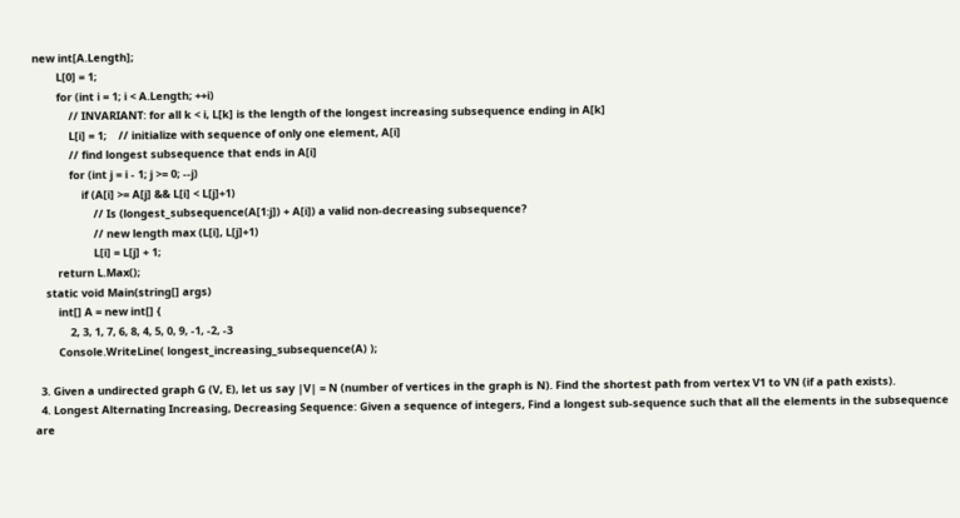new int[A.Length];
        L[0] = 1;
        for (int i = 1; i < A.Length; ++i)
            // INVARIANT: for all k < i, L[k] is the length of the longest increasing subsequence ending in A[k]
            L[i] = 1;    // initialize with sequence of only one element, A[i]
            // find longest subsequence that ends in A[i]
            for (int j = i - 1; j >= 0; --j)
                if (A[i] >= A[j] && L[i] < L[j]+1)
                    // Is (longest_subsequence(A[1:j]) + A[i]) a valid non-decreasing subsequence?
                    // new length max (L[i], L[j]+1)
                    L[i] = L[j] + 1;
        return L.Max();
    static void Main(string[] args)
        int[] A = new int[] {
            2, 3, 1, 7, 6, 8, 4, 5, 0, 9, -1, -2, -3
        Console.WriteLine( longest_increasing_subsequence(A) );

  3. Given a undirected graph G (V, E), let us say |V| = N (number of vertices in the graph is N). Find the shortest path from vertex V1 to VN (if a path exists).
  4. Longest Alternating Increasing, Decreasing Sequence: Given a sequence of integers, Find a longest sub-sequence such that all the elements in the subsequence are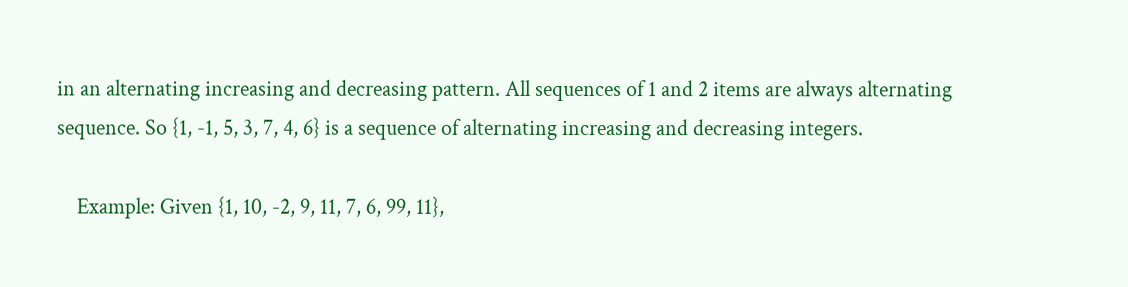in an alternating increasing and decreasing pattern. All sequences of 1 and 2 items are always alternating sequence. So {1, -1, 5, 3, 7, 4, 6} is a sequence of alternating increasing and decreasing integers.

    Example: Given {1, 10, -2, 9, 11, 7, 6, 99, 11},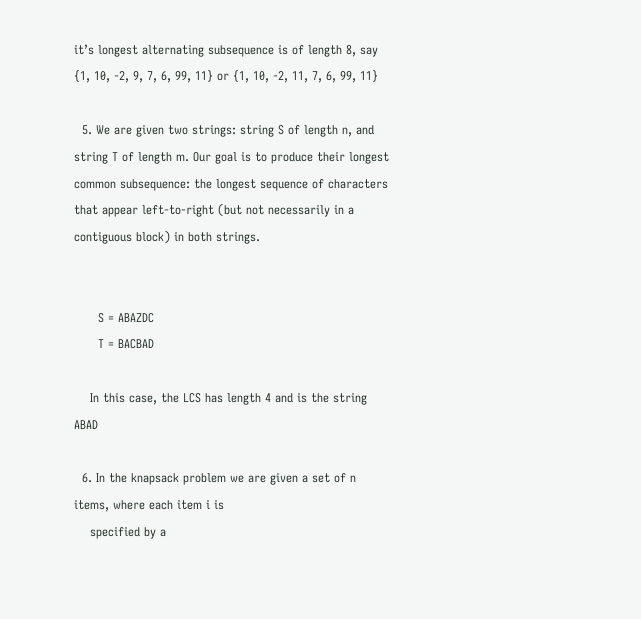it’s longest alternating subsequence is of length 8, say {1, 10, -2, 9, 7, 6, 99, 11} or {1, 10, -2, 11, 7, 6, 99, 11}

  5. We are given two strings: string S of length n, and string T of length m. Our goal is to produce their longest common subsequence: the longest sequence of characters that appear left-to-right (but not necessarily in a contiguous block) in both strings.


      S = ABAZDC
      T = BACBAD

    In this case, the LCS has length 4 and is the string ABAD

  6. In the knapsack problem we are given a set of n items, where each item i is
    specified by a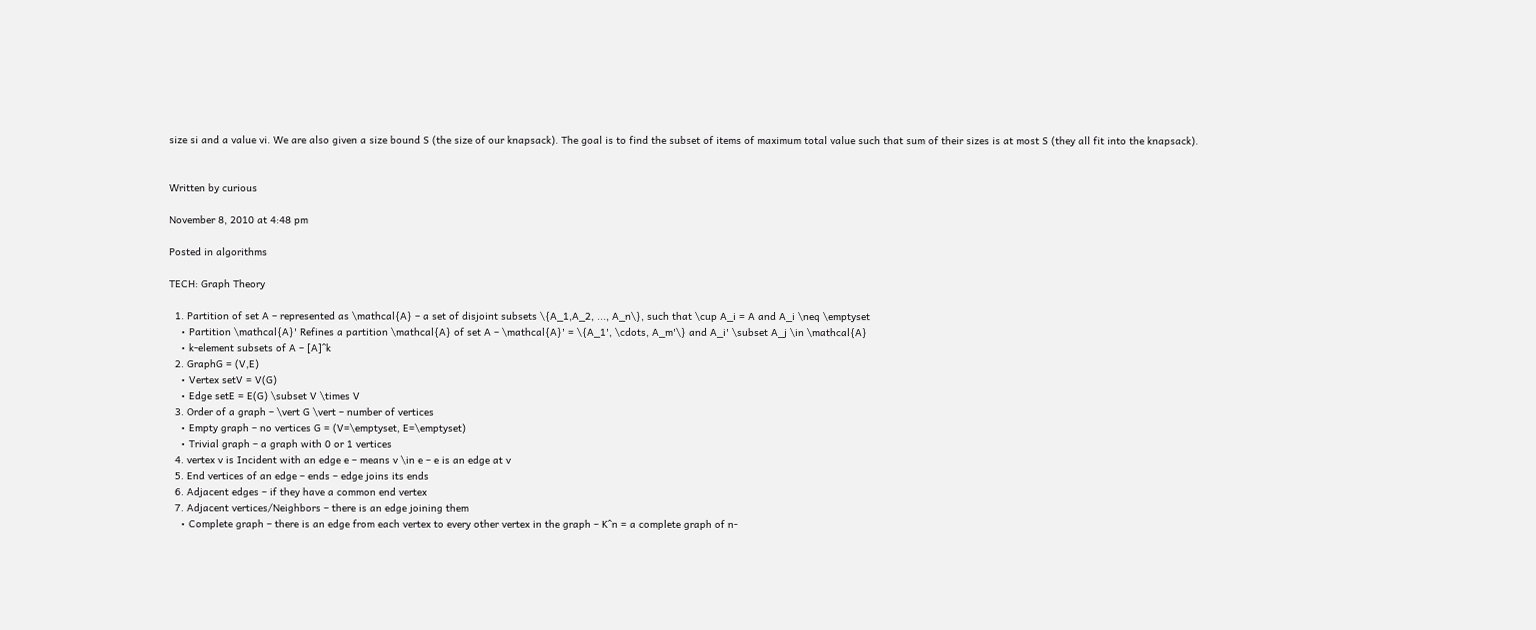size si and a value vi. We are also given a size bound S (the size of our knapsack). The goal is to find the subset of items of maximum total value such that sum of their sizes is at most S (they all fit into the knapsack).


Written by curious

November 8, 2010 at 4:48 pm

Posted in algorithms

TECH: Graph Theory

  1. Partition of set A – represented as \mathcal{A} – a set of disjoint subsets \{A_1,A_2, ..., A_n\}, such that \cup A_i = A and A_i \neq \emptyset
    • Partition \mathcal{A}' Refines a partition \mathcal{A} of set A – \mathcal{A}' = \{A_1', \cdots, A_m'\} and A_i' \subset A_j \in \mathcal{A}
    • k-element subsets of A – [A]^k
  2. GraphG = (V,E)
    • Vertex setV = V(G)
    • Edge setE = E(G) \subset V \times V
  3. Order of a graph – \vert G \vert – number of vertices
    • Empty graph – no vertices G = (V=\emptyset, E=\emptyset)
    • Trivial graph – a graph with 0 or 1 vertices
  4. vertex v is Incident with an edge e – means v \in e – e is an edge at v
  5. End vertices of an edge – ends – edge joins its ends
  6. Adjacent edges – if they have a common end vertex
  7. Adjacent vertices/Neighbors – there is an edge joining them
    • Complete graph – there is an edge from each vertex to every other vertex in the graph – K^n = a complete graph of n-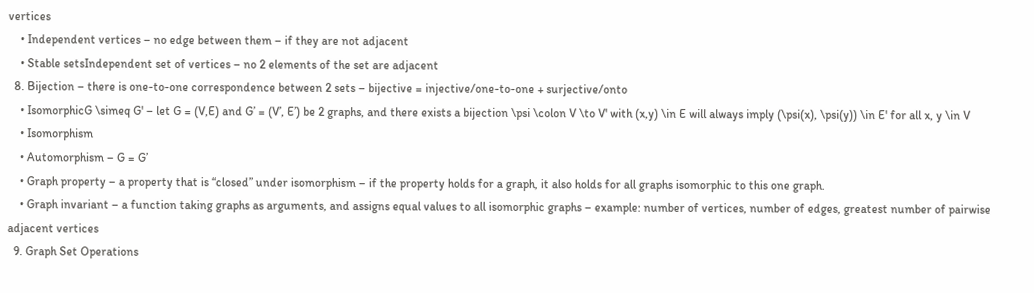vertices
    • Independent vertices – no edge between them – if they are not adjacent
    • Stable setsIndependent set of vertices – no 2 elements of the set are adjacent
  8. Bijection – there is one-to-one correspondence between 2 sets – bijective = injective/one-to-one + surjective/onto
    • IsomorphicG \simeq G' – let G = (V,E) and G’ = (V’, E’) be 2 graphs, and there exists a bijection \psi \colon V \to V' with (x,y) \in E will always imply (\psi(x), \psi(y)) \in E' for all x, y \in V
    • Isomorphism
    • Automorphism – G = G’
    • Graph property – a property that is “closed” under isomorphism – if the property holds for a graph, it also holds for all graphs isomorphic to this one graph.
    • Graph invariant – a function taking graphs as arguments, and assigns equal values to all isomorphic graphs – example: number of vertices, number of edges, greatest number of pairwise adjacent vertices
  9. Graph Set Operations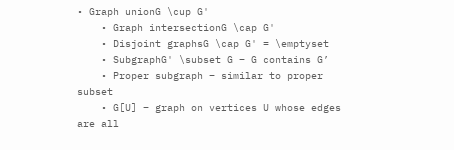• Graph unionG \cup G'
    • Graph intersectionG \cap G'
    • Disjoint graphsG \cap G' = \emptyset
    • SubgraphG' \subset G – G contains G’
    • Proper subgraph – similar to proper subset
    • G[U] – graph on vertices U whose edges are all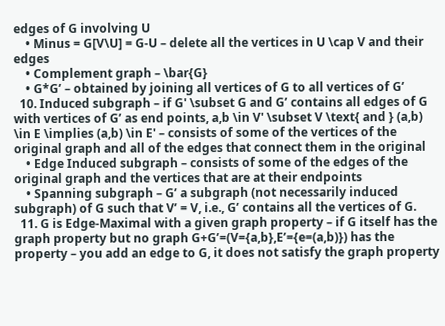edges of G involving U
    • Minus = G[V\U] = G-U – delete all the vertices in U \cap V and their edges
    • Complement graph – \bar{G}
    • G*G’ – obtained by joining all vertices of G to all vertices of G’
  10. Induced subgraph – if G' \subset G and G’ contains all edges of G with vertices of G’ as end points, a,b \in V' \subset V \text{ and } (a,b) \in E \implies (a,b) \in E' – consists of some of the vertices of the original graph and all of the edges that connect them in the original
    • Edge Induced subgraph – consists of some of the edges of the original graph and the vertices that are at their endpoints
    • Spanning subgraph – G’ a subgraph (not necessarily induced subgraph) of G such that V’ = V, i.e., G’ contains all the vertices of G.
  11. G is Edge-Maximal with a given graph property – if G itself has the graph property but no graph G+G’=(V={a,b},E’={e=(a,b)}) has the property – you add an edge to G, it does not satisfy the graph property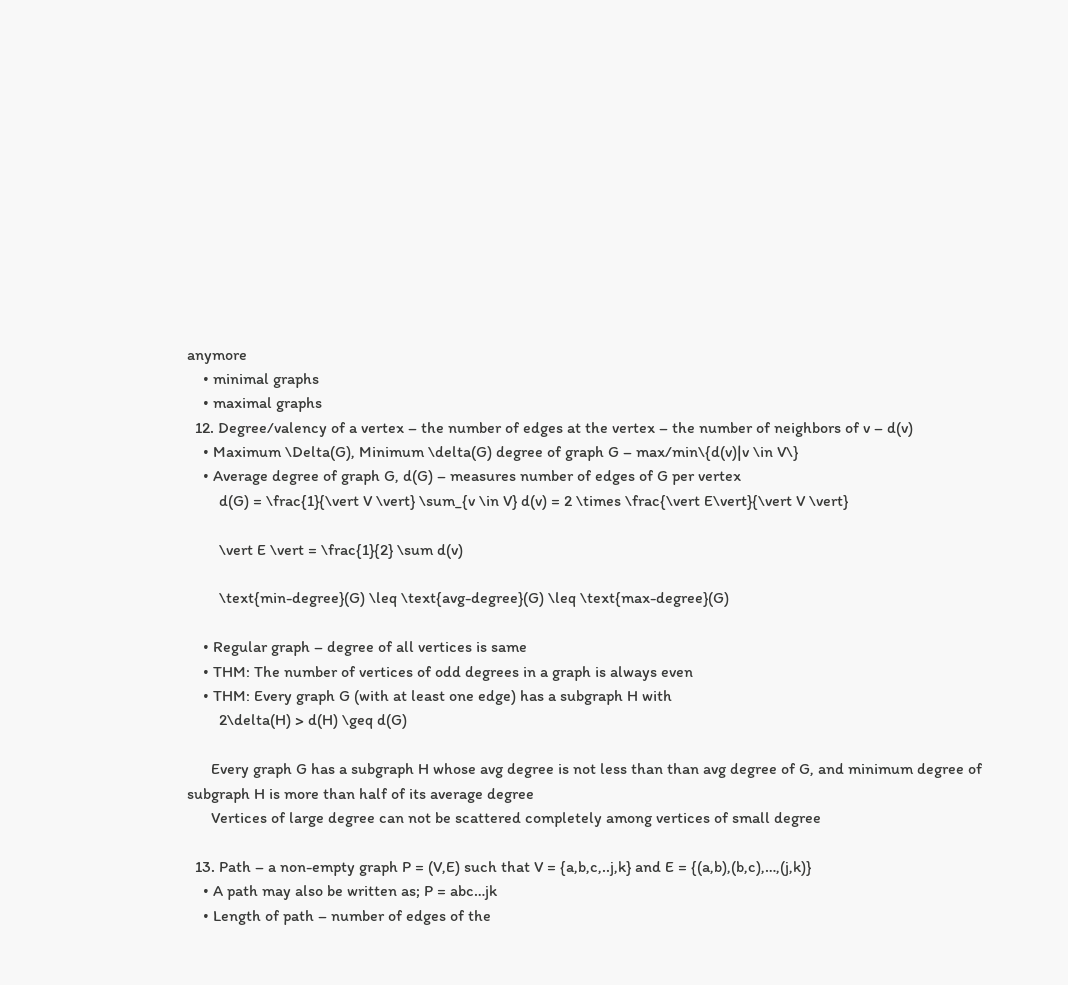anymore
    • minimal graphs
    • maximal graphs
  12. Degree/valency of a vertex – the number of edges at the vertex – the number of neighbors of v – d(v)
    • Maximum \Delta(G), Minimum \delta(G) degree of graph G – max/min\{d(v)|v \in V\}
    • Average degree of graph G, d(G) – measures number of edges of G per vertex
        d(G) = \frac{1}{\vert V \vert} \sum_{v \in V} d(v) = 2 \times \frac{\vert E\vert}{\vert V \vert}

        \vert E \vert = \frac{1}{2} \sum d(v)

        \text{min-degree}(G) \leq \text{avg-degree}(G) \leq \text{max-degree}(G)

    • Regular graph – degree of all vertices is same
    • THM: The number of vertices of odd degrees in a graph is always even
    • THM: Every graph G (with at least one edge) has a subgraph H with
        2\delta(H) > d(H) \geq d(G)

      Every graph G has a subgraph H whose avg degree is not less than than avg degree of G, and minimum degree of subgraph H is more than half of its average degree
      Vertices of large degree can not be scattered completely among vertices of small degree

  13. Path – a non-empty graph P = (V,E) such that V = {a,b,c,..j,k} and E = {(a,b),(b,c),…,(j,k)}
    • A path may also be written as; P = abc…jk
    • Length of path – number of edges of the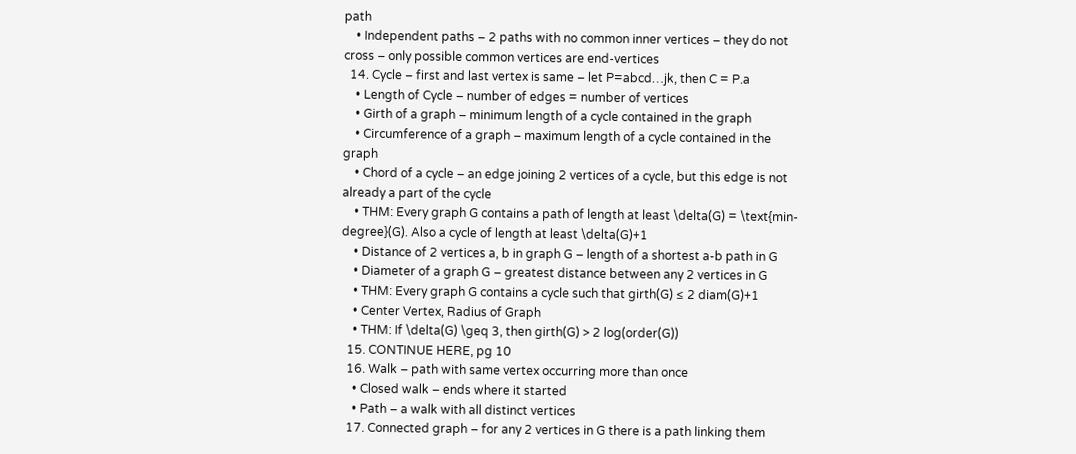path
    • Independent paths – 2 paths with no common inner vertices – they do not cross – only possible common vertices are end-vertices
  14. Cycle – first and last vertex is same – let P=abcd…jk, then C = P.a
    • Length of Cycle – number of edges = number of vertices
    • Girth of a graph – minimum length of a cycle contained in the graph
    • Circumference of a graph – maximum length of a cycle contained in the graph
    • Chord of a cycle – an edge joining 2 vertices of a cycle, but this edge is not already a part of the cycle
    • THM: Every graph G contains a path of length at least \delta(G) = \text{min-degree}(G). Also a cycle of length at least \delta(G)+1
    • Distance of 2 vertices a, b in graph G – length of a shortest a-b path in G
    • Diameter of a graph G – greatest distance between any 2 vertices in G
    • THM: Every graph G contains a cycle such that girth(G) ≤ 2 diam(G)+1
    • Center Vertex, Radius of Graph
    • THM: If \delta(G) \geq 3, then girth(G) > 2 log(order(G))
  15. CONTINUE HERE, pg 10
  16. Walk – path with same vertex occurring more than once
    • Closed walk – ends where it started
    • Path – a walk with all distinct vertices
  17. Connected graph – for any 2 vertices in G there is a path linking them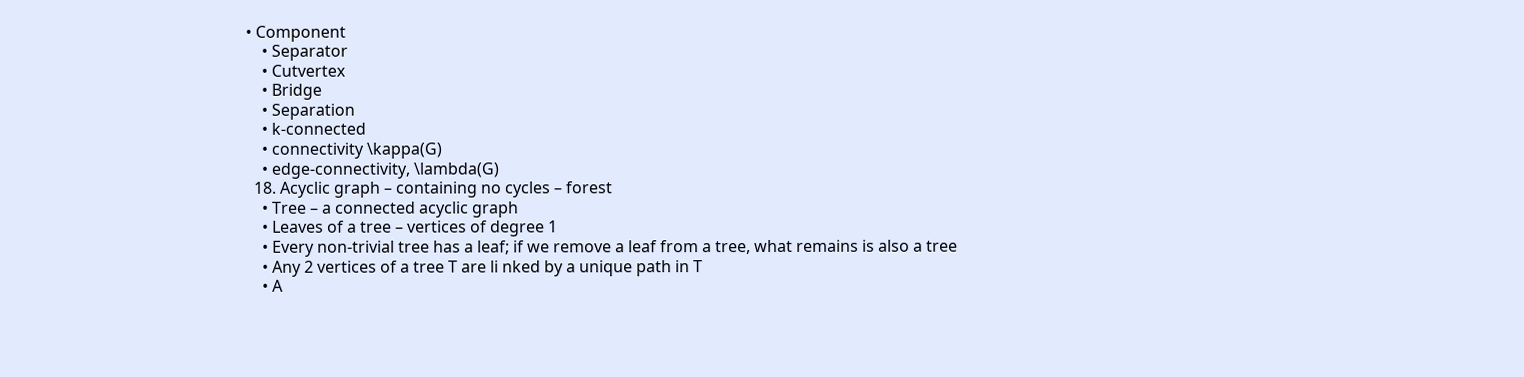• Component
    • Separator
    • Cutvertex
    • Bridge
    • Separation
    • k-connected
    • connectivity \kappa(G)
    • edge-connectivity, \lambda(G)
  18. Acyclic graph – containing no cycles – forest
    • Tree – a connected acyclic graph
    • Leaves of a tree – vertices of degree 1
    • Every non-trivial tree has a leaf; if we remove a leaf from a tree, what remains is also a tree
    • Any 2 vertices of a tree T are li nked by a unique path in T
    • A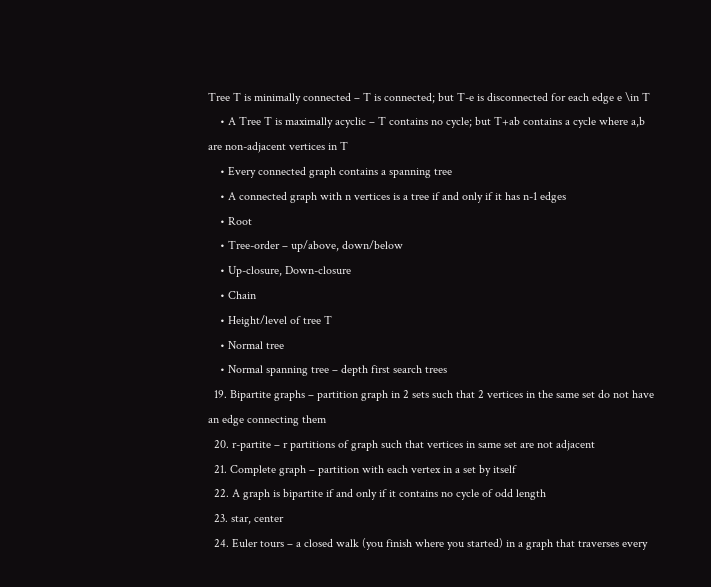Tree T is minimally connected – T is connected; but T-e is disconnected for each edge e \in T
    • A Tree T is maximally acyclic – T contains no cycle; but T+ab contains a cycle where a,b are non-adjacent vertices in T
    • Every connected graph contains a spanning tree
    • A connected graph with n vertices is a tree if and only if it has n-1 edges
    • Root
    • Tree-order – up/above, down/below
    • Up-closure, Down-closure
    • Chain
    • Height/level of tree T
    • Normal tree
    • Normal spanning tree – depth first search trees
  19. Bipartite graphs – partition graph in 2 sets such that 2 vertices in the same set do not have an edge connecting them
  20. r-partite – r partitions of graph such that vertices in same set are not adjacent
  21. Complete graph – partition with each vertex in a set by itself
  22. A graph is bipartite if and only if it contains no cycle of odd length
  23. star, center
  24. Euler tours – a closed walk (you finish where you started) in a graph that traverses every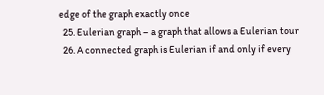edge of the graph exactly once
  25. Eulerian graph – a graph that allows a Eulerian tour
  26. A connected graph is Eulerian if and only if every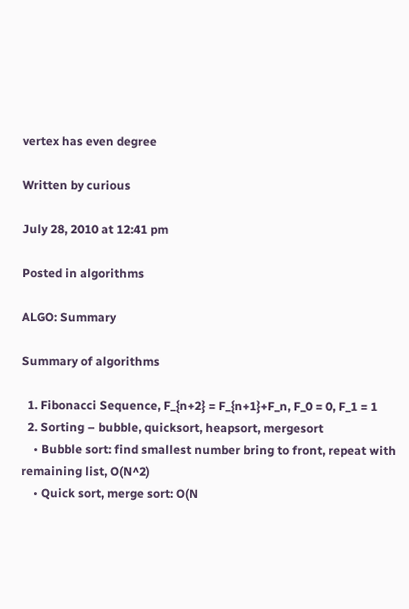vertex has even degree

Written by curious

July 28, 2010 at 12:41 pm

Posted in algorithms

ALGO: Summary

Summary of algorithms

  1. Fibonacci Sequence, F_{n+2} = F_{n+1}+F_n, F_0 = 0, F_1 = 1
  2. Sorting – bubble, quicksort, heapsort, mergesort
    • Bubble sort: find smallest number bring to front, repeat with remaining list, O(N^2)
    • Quick sort, merge sort: O(N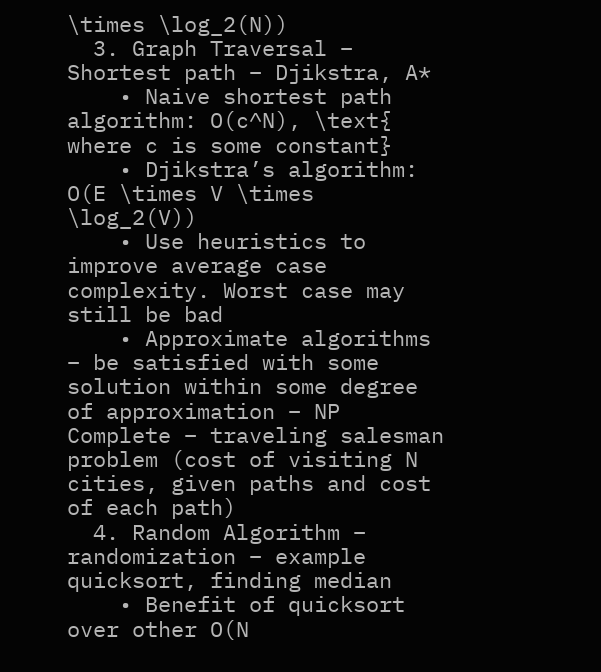\times \log_2(N))
  3. Graph Traversal – Shortest path – Djikstra, A*
    • Naive shortest path algorithm: O(c^N), \text{ where c is some constant}
    • Djikstra’s algorithm: O(E \times V \times \log_2(V))
    • Use heuristics to improve average case complexity. Worst case may still be bad
    • Approximate algorithms – be satisfied with some solution within some degree of approximation – NP Complete – traveling salesman problem (cost of visiting N cities, given paths and cost of each path)
  4. Random Algorithm – randomization – example quicksort, finding median
    • Benefit of quicksort over other O(N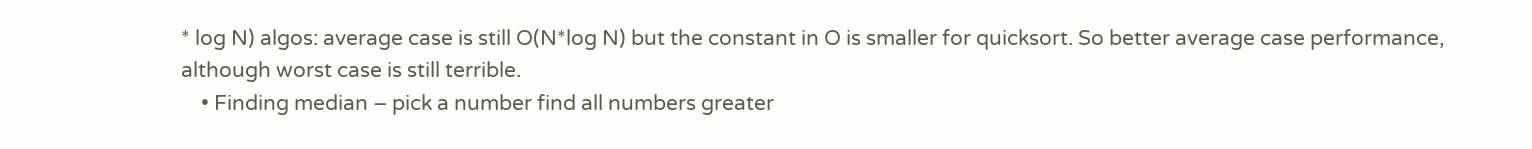* log N) algos: average case is still O(N*log N) but the constant in O is smaller for quicksort. So better average case performance, although worst case is still terrible.
    • Finding median – pick a number find all numbers greater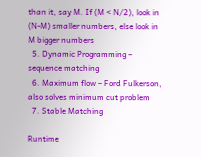than it, say M. If (M < N/2), look in (N-M) smaller numbers, else look in M bigger numbers
  5. Dynamic Programming – sequence matching
  6. Maximum flow – Ford Fulkerson, also solves minimum cut problem
  7. Stable Matching

Runtime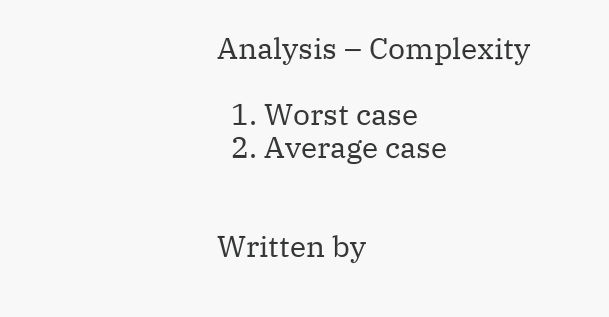Analysis – Complexity

  1. Worst case
  2. Average case


Written by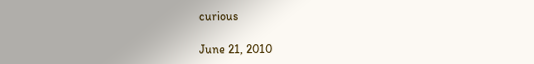curious

June 21, 2010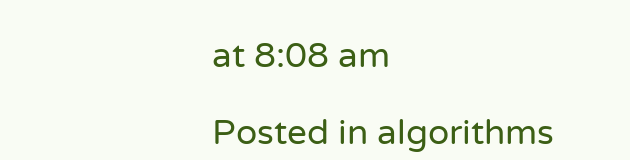at 8:08 am

Posted in algorithms